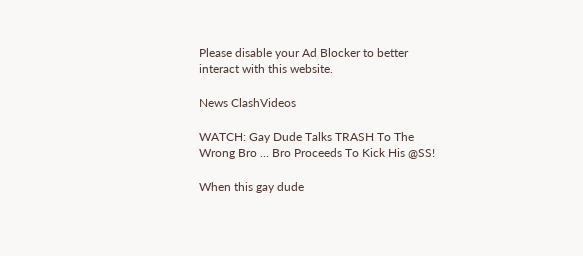Please disable your Ad Blocker to better interact with this website.

News ClashVideos

WATCH: Gay Dude Talks TRASH To The Wrong Bro … Bro Proceeds To Kick His @SS!

When this gay dude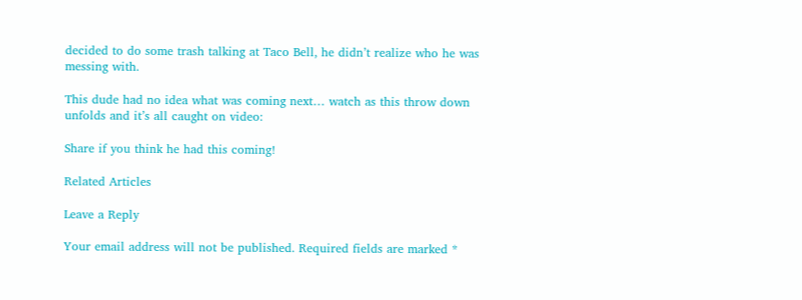decided to do some trash talking at Taco Bell, he didn’t realize who he was messing with.

This dude had no idea what was coming next… watch as this throw down unfolds and it’s all caught on video:

Share if you think he had this coming!

Related Articles

Leave a Reply

Your email address will not be published. Required fields are marked *